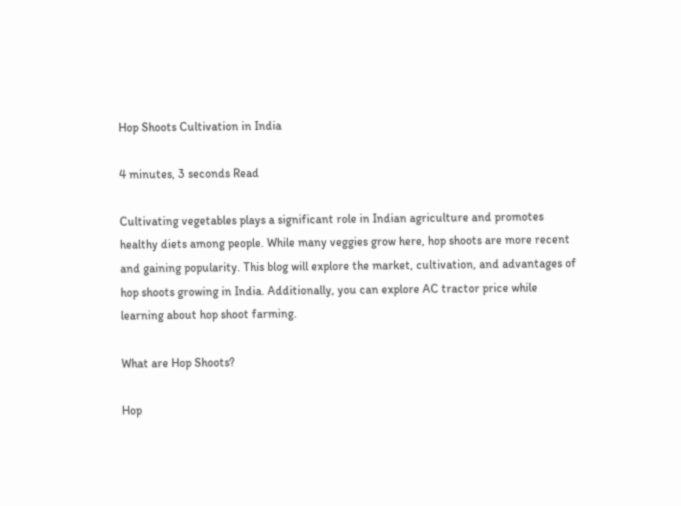Hop Shoots Cultivation in India

4 minutes, 3 seconds Read

Cultivating vegetables plays a significant role in Indian agriculture and promotes healthy diets among people. While many veggies grow here, hop shoots are more recent and gaining popularity. This blog will explore the market, cultivation, and advantages of hop shoots growing in India. Additionally, you can explore AC tractor price while learning about hop shoot farming.

What are Hop Shoots?

Hop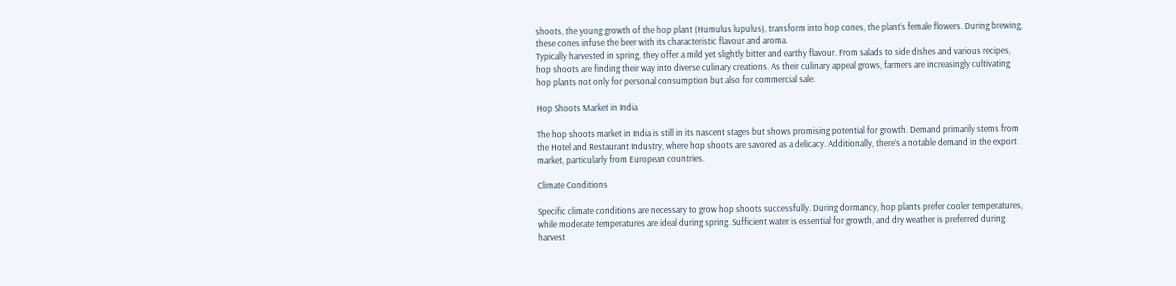shoots, the young growth of the hop plant (Humulus lupulus), transform into hop cones, the plant’s female flowers. During brewing, these cones infuse the beer with its characteristic flavour and aroma.
Typically harvested in spring, they offer a mild yet slightly bitter and earthy flavour. From salads to side dishes and various recipes, hop shoots are finding their way into diverse culinary creations. As their culinary appeal grows, farmers are increasingly cultivating hop plants not only for personal consumption but also for commercial sale.

Hop Shoots Market in India

The hop shoots market in India is still in its nascent stages but shows promising potential for growth. Demand primarily stems from the Hotel and Restaurant Industry, where hop shoots are savored as a delicacy. Additionally, there’s a notable demand in the export market, particularly from European countries.

Climate Conditions

Specific climate conditions are necessary to grow hop shoots successfully. During dormancy, hop plants prefer cooler temperatures, while moderate temperatures are ideal during spring. Sufficient water is essential for growth, and dry weather is preferred during harvest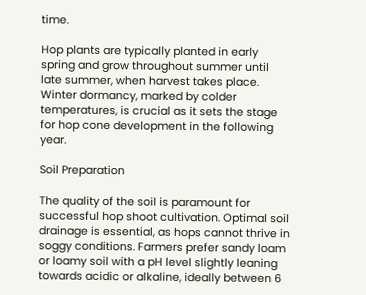time.

Hop plants are typically planted in early spring and grow throughout summer until late summer, when harvest takes place. Winter dormancy, marked by colder temperatures, is crucial as it sets the stage for hop cone development in the following year.

Soil Preparation

The quality of the soil is paramount for successful hop shoot cultivation. Optimal soil drainage is essential, as hops cannot thrive in soggy conditions. Farmers prefer sandy loam or loamy soil with a pH level slightly leaning towards acidic or alkaline, ideally between 6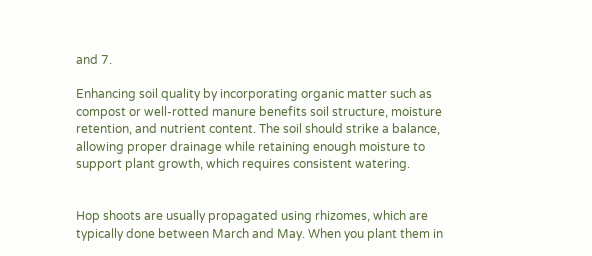and 7.

Enhancing soil quality by incorporating organic matter such as compost or well-rotted manure benefits soil structure, moisture retention, and nutrient content. The soil should strike a balance, allowing proper drainage while retaining enough moisture to support plant growth, which requires consistent watering.


Hop shoots are usually propagated using rhizomes, which are typically done between March and May. When you plant them in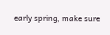early spring, make sure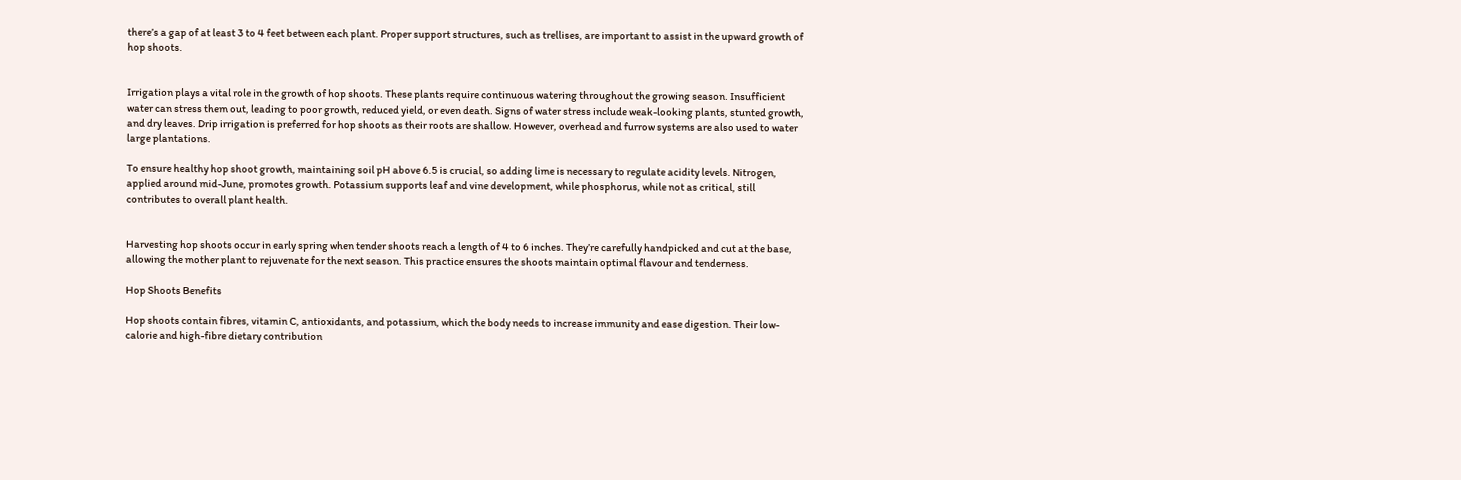there’s a gap of at least 3 to 4 feet between each plant. Proper support structures, such as trellises, are important to assist in the upward growth of hop shoots.


Irrigation plays a vital role in the growth of hop shoots. These plants require continuous watering throughout the growing season. Insufficient water can stress them out, leading to poor growth, reduced yield, or even death. Signs of water stress include weak-looking plants, stunted growth, and dry leaves. Drip irrigation is preferred for hop shoots as their roots are shallow. However, overhead and furrow systems are also used to water large plantations.

To ensure healthy hop shoot growth, maintaining soil pH above 6.5 is crucial, so adding lime is necessary to regulate acidity levels. Nitrogen, applied around mid-June, promotes growth. Potassium supports leaf and vine development, while phosphorus, while not as critical, still contributes to overall plant health.


Harvesting hop shoots occur in early spring when tender shoots reach a length of 4 to 6 inches. They’re carefully handpicked and cut at the base, allowing the mother plant to rejuvenate for the next season. This practice ensures the shoots maintain optimal flavour and tenderness.

Hop Shoots Benefits

Hop shoots contain fibres, vitamin C, antioxidants, and potassium, which the body needs to increase immunity and ease digestion. Their low-calorie and high-fibre dietary contribution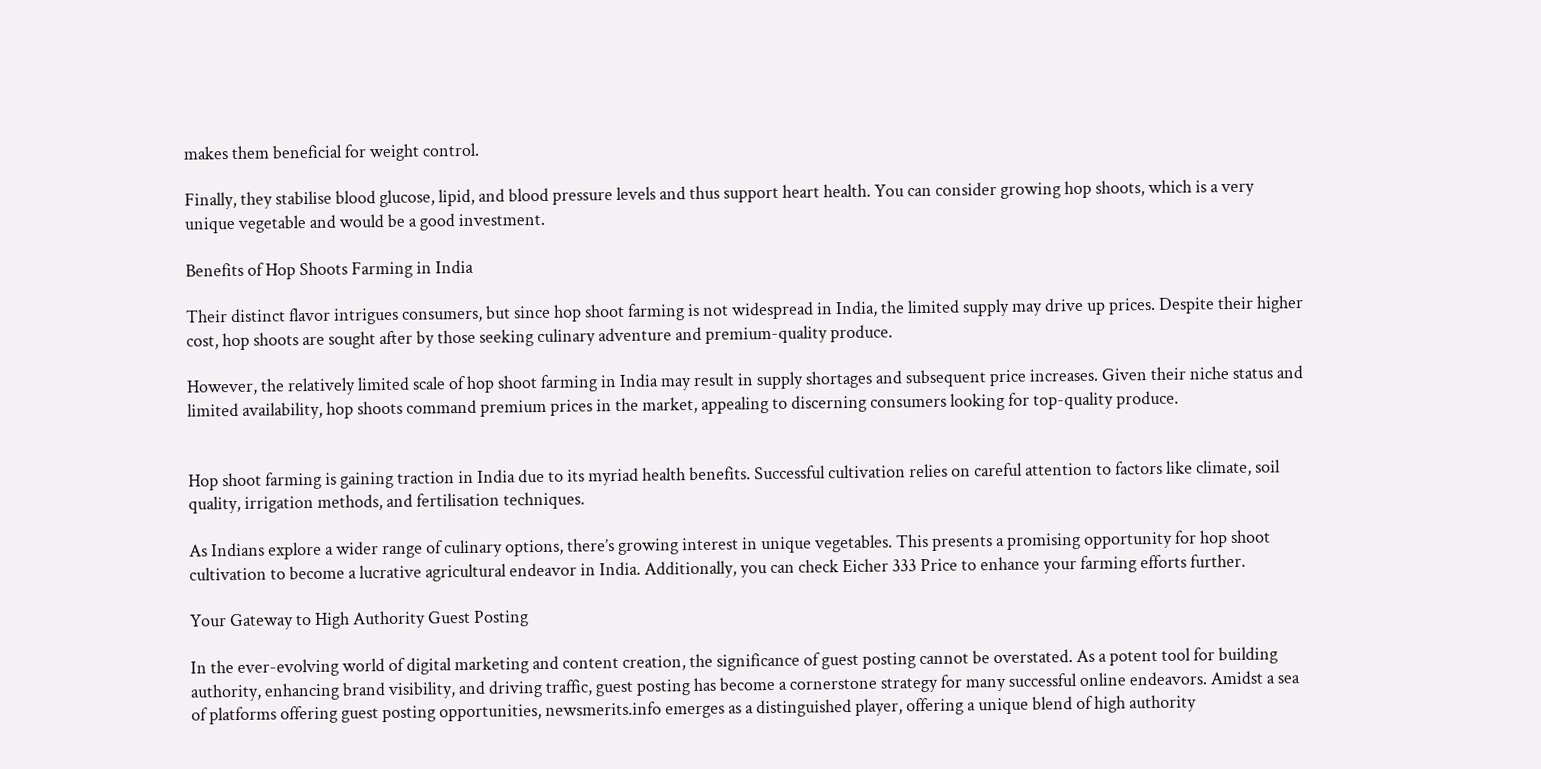makes them beneficial for weight control.

Finally, they stabilise blood glucose, lipid, and blood pressure levels and thus support heart health. You can consider growing hop shoots, which is a very unique vegetable and would be a good investment.

Benefits of Hop Shoots Farming in India

Their distinct flavor intrigues consumers, but since hop shoot farming is not widespread in India, the limited supply may drive up prices. Despite their higher cost, hop shoots are sought after by those seeking culinary adventure and premium-quality produce.

However, the relatively limited scale of hop shoot farming in India may result in supply shortages and subsequent price increases. Given their niche status and limited availability, hop shoots command premium prices in the market, appealing to discerning consumers looking for top-quality produce.


Hop shoot farming is gaining traction in India due to its myriad health benefits. Successful cultivation relies on careful attention to factors like climate, soil quality, irrigation methods, and fertilisation techniques.

As Indians explore a wider range of culinary options, there’s growing interest in unique vegetables. This presents a promising opportunity for hop shoot cultivation to become a lucrative agricultural endeavor in India. Additionally, you can check Eicher 333 Price to enhance your farming efforts further.

Your Gateway to High Authority Guest Posting

In the ever-evolving world of digital marketing and content creation, the significance of guest posting cannot be overstated. As a potent tool for building authority, enhancing brand visibility, and driving traffic, guest posting has become a cornerstone strategy for many successful online endeavors. Amidst a sea of platforms offering guest posting opportunities, newsmerits.info emerges as a distinguished player, offering a unique blend of high authority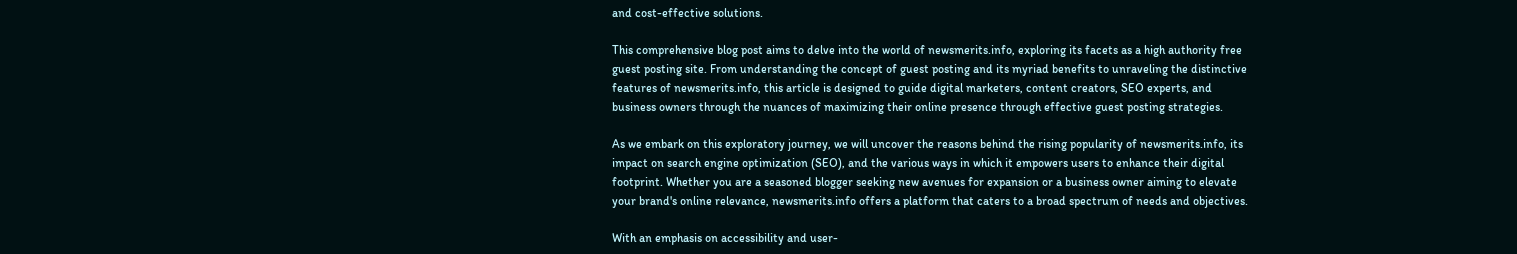and cost-effective solutions.

This comprehensive blog post aims to delve into the world of newsmerits.info, exploring its facets as a high authority free guest posting site. From understanding the concept of guest posting and its myriad benefits to unraveling the distinctive features of newsmerits.info, this article is designed to guide digital marketers, content creators, SEO experts, and business owners through the nuances of maximizing their online presence through effective guest posting strategies.

As we embark on this exploratory journey, we will uncover the reasons behind the rising popularity of newsmerits.info, its impact on search engine optimization (SEO), and the various ways in which it empowers users to enhance their digital footprint. Whether you are a seasoned blogger seeking new avenues for expansion or a business owner aiming to elevate your brand's online relevance, newsmerits.info offers a platform that caters to a broad spectrum of needs and objectives.

With an emphasis on accessibility and user-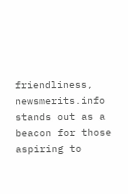friendliness, newsmerits.info stands out as a beacon for those aspiring to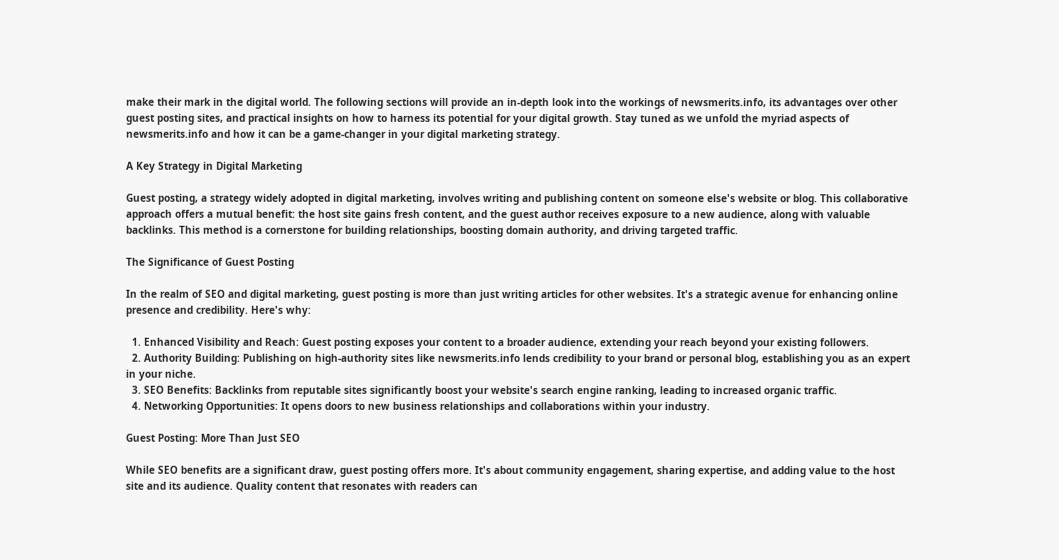make their mark in the digital world. The following sections will provide an in-depth look into the workings of newsmerits.info, its advantages over other guest posting sites, and practical insights on how to harness its potential for your digital growth. Stay tuned as we unfold the myriad aspects of newsmerits.info and how it can be a game-changer in your digital marketing strategy.

A Key Strategy in Digital Marketing

Guest posting, a strategy widely adopted in digital marketing, involves writing and publishing content on someone else's website or blog. This collaborative approach offers a mutual benefit: the host site gains fresh content, and the guest author receives exposure to a new audience, along with valuable backlinks. This method is a cornerstone for building relationships, boosting domain authority, and driving targeted traffic.

The Significance of Guest Posting

In the realm of SEO and digital marketing, guest posting is more than just writing articles for other websites. It's a strategic avenue for enhancing online presence and credibility. Here's why:

  1. Enhanced Visibility and Reach: Guest posting exposes your content to a broader audience, extending your reach beyond your existing followers.
  2. Authority Building: Publishing on high-authority sites like newsmerits.info lends credibility to your brand or personal blog, establishing you as an expert in your niche.
  3. SEO Benefits: Backlinks from reputable sites significantly boost your website's search engine ranking, leading to increased organic traffic.
  4. Networking Opportunities: It opens doors to new business relationships and collaborations within your industry.

Guest Posting: More Than Just SEO

While SEO benefits are a significant draw, guest posting offers more. It's about community engagement, sharing expertise, and adding value to the host site and its audience. Quality content that resonates with readers can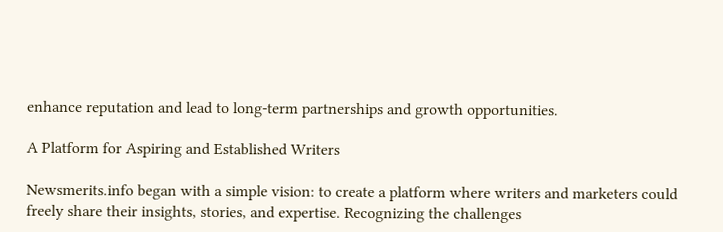enhance reputation and lead to long-term partnerships and growth opportunities.

A Platform for Aspiring and Established Writers

Newsmerits.info began with a simple vision: to create a platform where writers and marketers could freely share their insights, stories, and expertise. Recognizing the challenges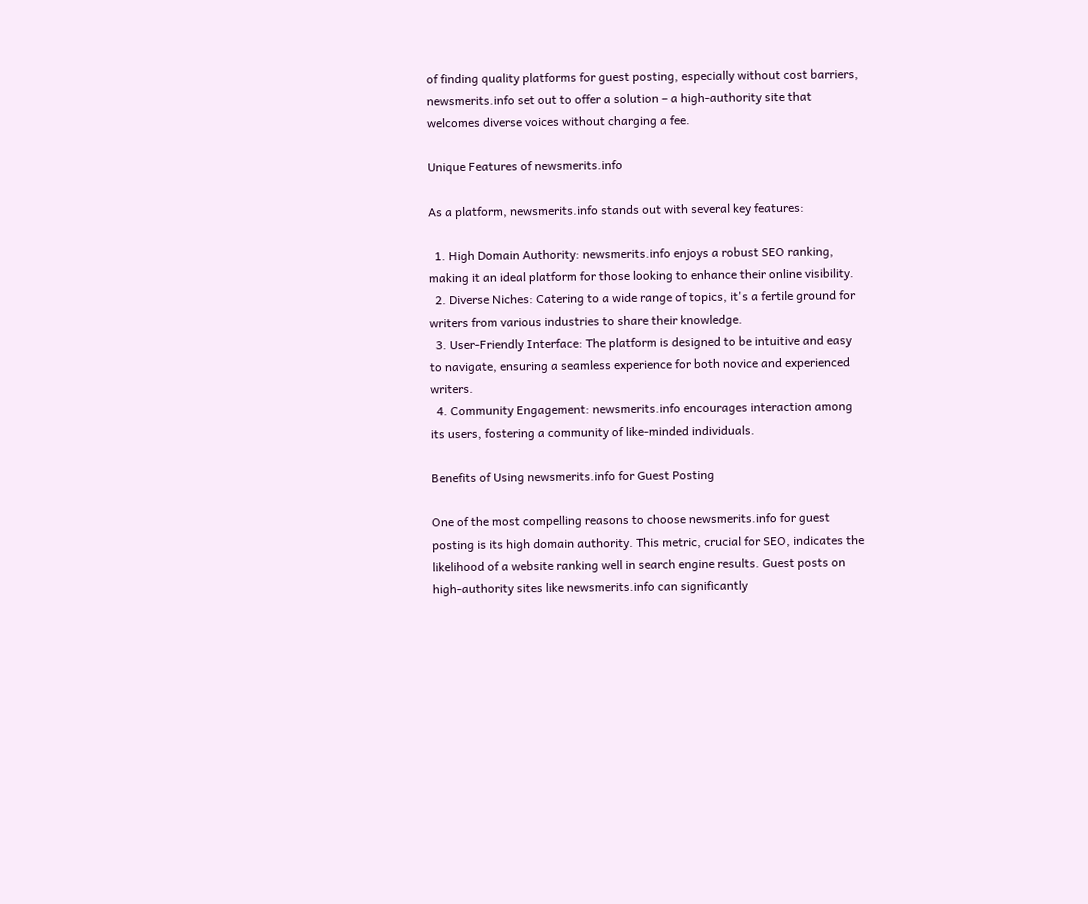of finding quality platforms for guest posting, especially without cost barriers, newsmerits.info set out to offer a solution – a high-authority site that welcomes diverse voices without charging a fee.

Unique Features of newsmerits.info

As a platform, newsmerits.info stands out with several key features:

  1. High Domain Authority: newsmerits.info enjoys a robust SEO ranking, making it an ideal platform for those looking to enhance their online visibility.
  2. Diverse Niches: Catering to a wide range of topics, it's a fertile ground for writers from various industries to share their knowledge.
  3. User-Friendly Interface: The platform is designed to be intuitive and easy to navigate, ensuring a seamless experience for both novice and experienced writers.
  4. Community Engagement: newsmerits.info encourages interaction among its users, fostering a community of like-minded individuals.

Benefits of Using newsmerits.info for Guest Posting

One of the most compelling reasons to choose newsmerits.info for guest posting is its high domain authority. This metric, crucial for SEO, indicates the likelihood of a website ranking well in search engine results. Guest posts on high-authority sites like newsmerits.info can significantly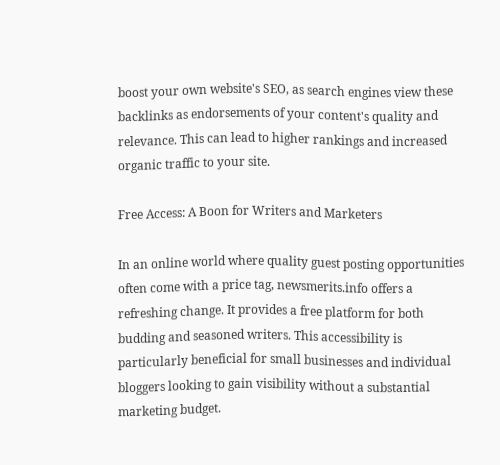boost your own website's SEO, as search engines view these backlinks as endorsements of your content's quality and relevance. This can lead to higher rankings and increased organic traffic to your site.

Free Access: A Boon for Writers and Marketers

In an online world where quality guest posting opportunities often come with a price tag, newsmerits.info offers a refreshing change. It provides a free platform for both budding and seasoned writers. This accessibility is particularly beneficial for small businesses and individual bloggers looking to gain visibility without a substantial marketing budget.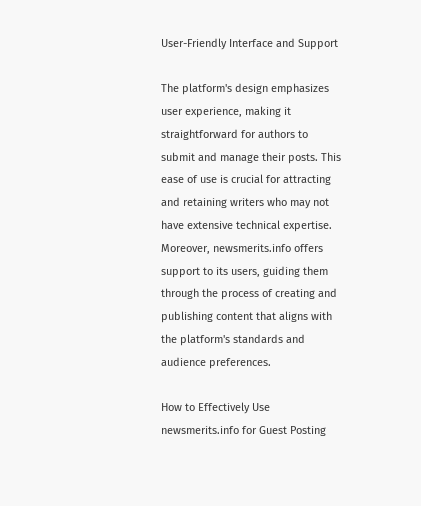User-Friendly Interface and Support

The platform's design emphasizes user experience, making it straightforward for authors to submit and manage their posts. This ease of use is crucial for attracting and retaining writers who may not have extensive technical expertise. Moreover, newsmerits.info offers support to its users, guiding them through the process of creating and publishing content that aligns with the platform's standards and audience preferences.

How to Effectively Use newsmerits.info for Guest Posting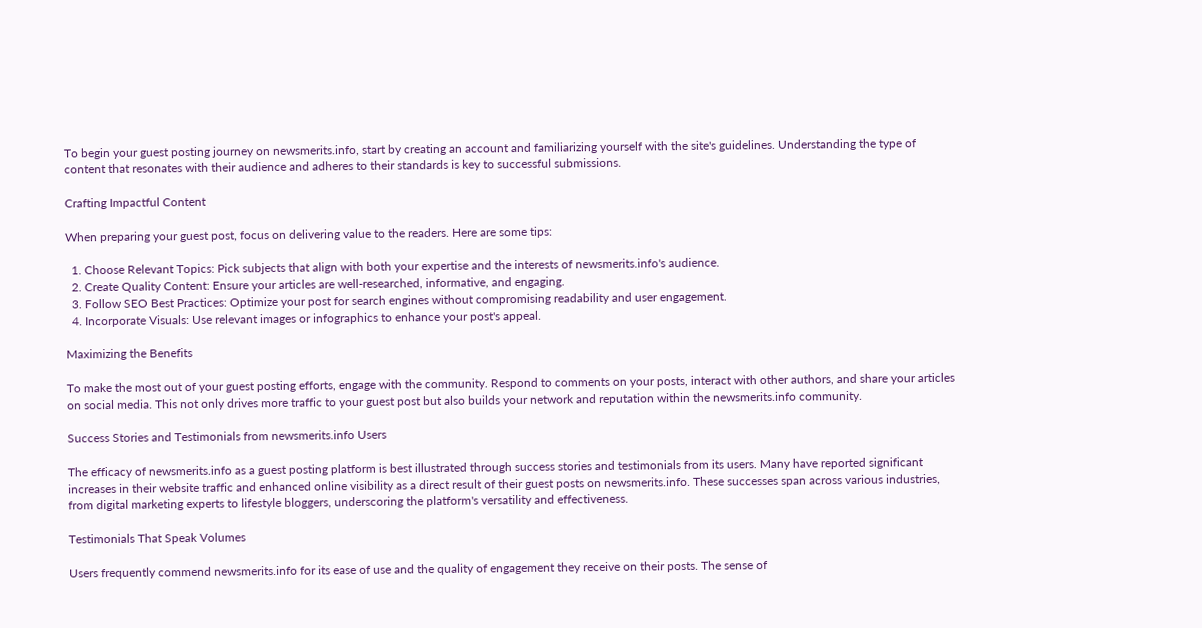To begin your guest posting journey on newsmerits.info, start by creating an account and familiarizing yourself with the site's guidelines. Understanding the type of content that resonates with their audience and adheres to their standards is key to successful submissions.

Crafting Impactful Content

When preparing your guest post, focus on delivering value to the readers. Here are some tips:

  1. Choose Relevant Topics: Pick subjects that align with both your expertise and the interests of newsmerits.info's audience.
  2. Create Quality Content: Ensure your articles are well-researched, informative, and engaging.
  3. Follow SEO Best Practices: Optimize your post for search engines without compromising readability and user engagement.
  4. Incorporate Visuals: Use relevant images or infographics to enhance your post's appeal.

Maximizing the Benefits

To make the most out of your guest posting efforts, engage with the community. Respond to comments on your posts, interact with other authors, and share your articles on social media. This not only drives more traffic to your guest post but also builds your network and reputation within the newsmerits.info community.

Success Stories and Testimonials from newsmerits.info Users

The efficacy of newsmerits.info as a guest posting platform is best illustrated through success stories and testimonials from its users. Many have reported significant increases in their website traffic and enhanced online visibility as a direct result of their guest posts on newsmerits.info. These successes span across various industries, from digital marketing experts to lifestyle bloggers, underscoring the platform's versatility and effectiveness.

Testimonials That Speak Volumes

Users frequently commend newsmerits.info for its ease of use and the quality of engagement they receive on their posts. The sense of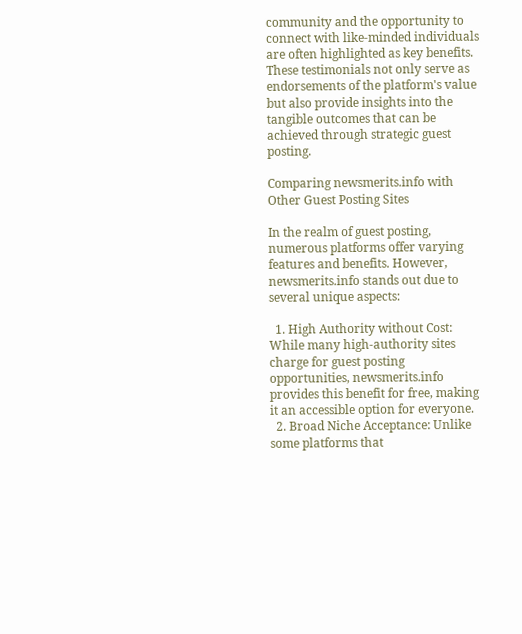community and the opportunity to connect with like-minded individuals are often highlighted as key benefits. These testimonials not only serve as endorsements of the platform's value but also provide insights into the tangible outcomes that can be achieved through strategic guest posting.

Comparing newsmerits.info with Other Guest Posting Sites

In the realm of guest posting, numerous platforms offer varying features and benefits. However, newsmerits.info stands out due to several unique aspects:

  1. High Authority without Cost: While many high-authority sites charge for guest posting opportunities, newsmerits.info provides this benefit for free, making it an accessible option for everyone.
  2. Broad Niche Acceptance: Unlike some platforms that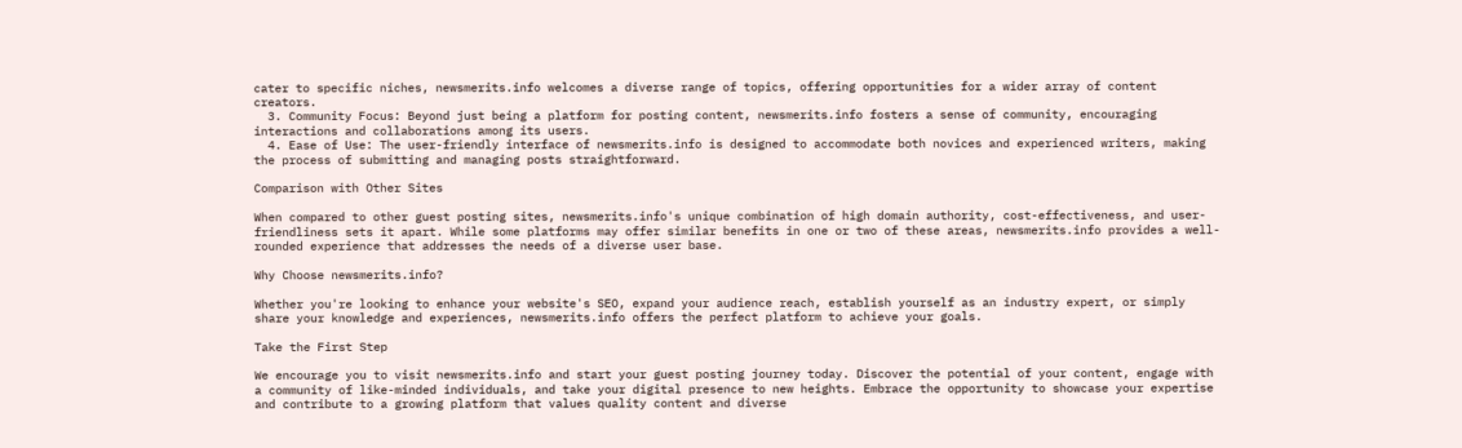cater to specific niches, newsmerits.info welcomes a diverse range of topics, offering opportunities for a wider array of content creators.
  3. Community Focus: Beyond just being a platform for posting content, newsmerits.info fosters a sense of community, encouraging interactions and collaborations among its users.
  4. Ease of Use: The user-friendly interface of newsmerits.info is designed to accommodate both novices and experienced writers, making the process of submitting and managing posts straightforward.

Comparison with Other Sites

When compared to other guest posting sites, newsmerits.info's unique combination of high domain authority, cost-effectiveness, and user-friendliness sets it apart. While some platforms may offer similar benefits in one or two of these areas, newsmerits.info provides a well-rounded experience that addresses the needs of a diverse user base.

Why Choose newsmerits.info?

Whether you're looking to enhance your website's SEO, expand your audience reach, establish yourself as an industry expert, or simply share your knowledge and experiences, newsmerits.info offers the perfect platform to achieve your goals.

Take the First Step

We encourage you to visit newsmerits.info and start your guest posting journey today. Discover the potential of your content, engage with a community of like-minded individuals, and take your digital presence to new heights. Embrace the opportunity to showcase your expertise and contribute to a growing platform that values quality content and diverse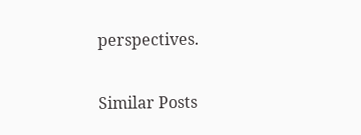perspectives.

Similar Posts